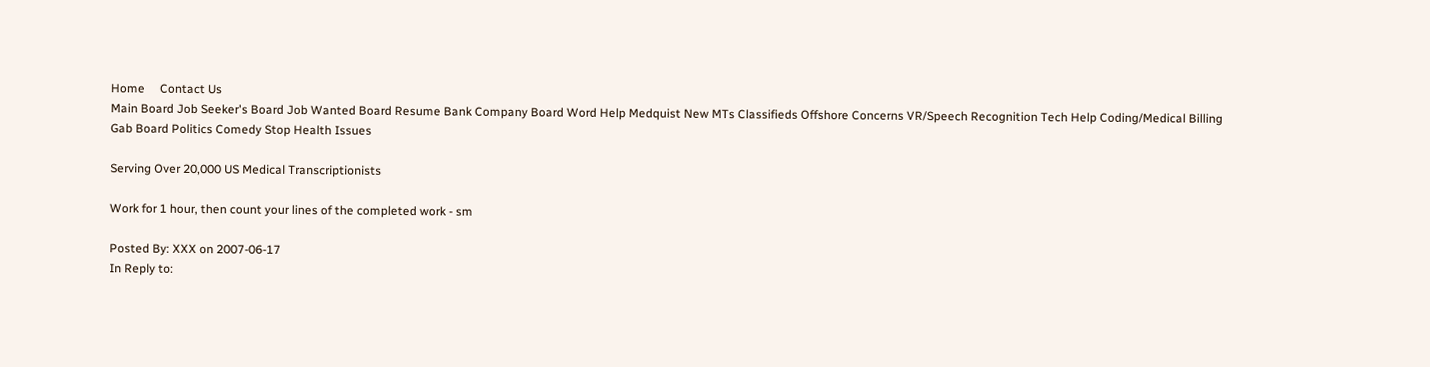Home     Contact Us
Main Board Job Seeker's Board Job Wanted Board Resume Bank Company Board Word Help Medquist New MTs Classifieds Offshore Concerns VR/Speech Recognition Tech Help Coding/Medical Billing
Gab Board Politics Comedy Stop Health Issues

Serving Over 20,000 US Medical Transcriptionists

Work for 1 hour, then count your lines of the completed work - sm

Posted By: XXX on 2007-06-17
In Reply to: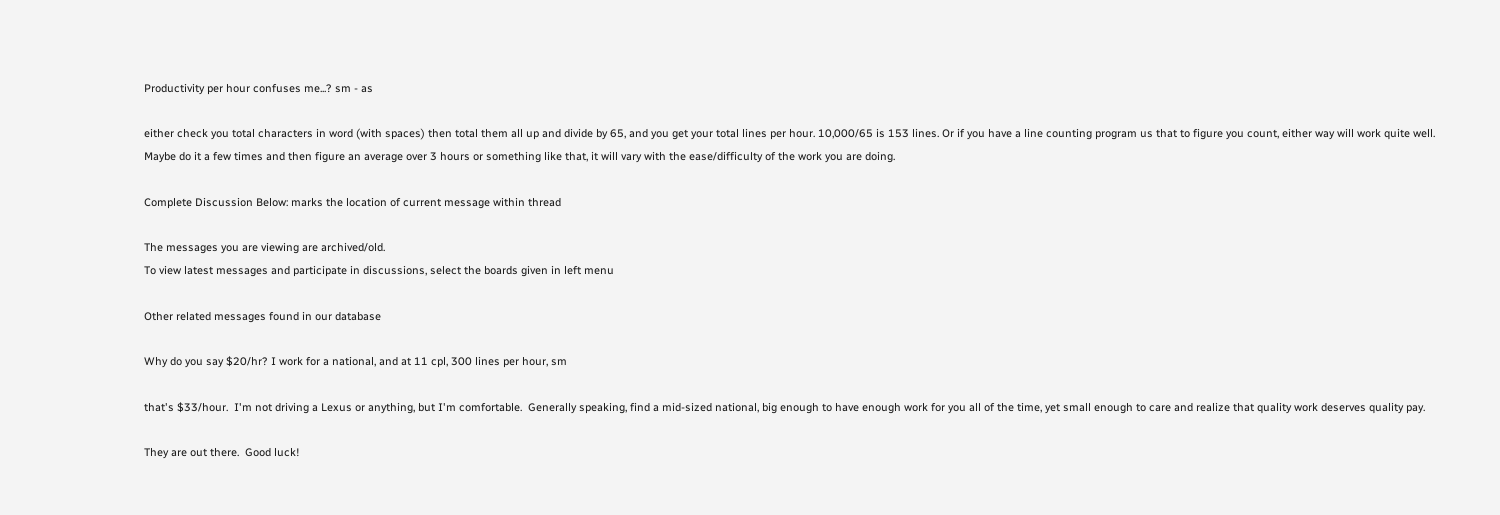Productivity per hour confuses me...? sm - as

either check you total characters in word (with spaces) then total them all up and divide by 65, and you get your total lines per hour. 10,000/65 is 153 lines. Or if you have a line counting program us that to figure you count, either way will work quite well. Maybe do it a few times and then figure an average over 3 hours or something like that, it will vary with the ease/difficulty of the work you are doing.

Complete Discussion Below: marks the location of current message within thread

The messages you are viewing are archived/old.
To view latest messages and participate in discussions, select the boards given in left menu

Other related messages found in our database

Why do you say $20/hr? I work for a national, and at 11 cpl, 300 lines per hour, sm

that's $33/hour.  I'm not driving a Lexus or anything, but I'm comfortable.  Generally speaking, find a mid-sized national, big enough to have enough work for you all of the time, yet small enough to care and realize that quality work deserves quality pay.

They are out there.  Good luck!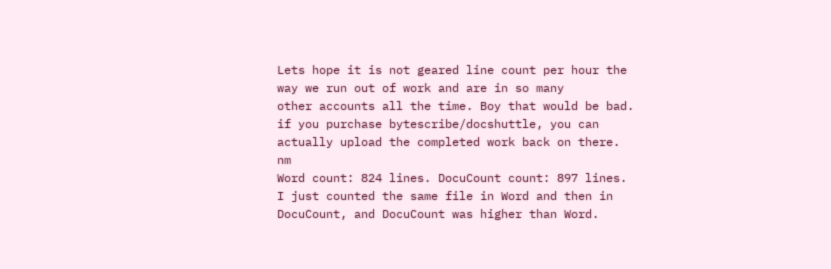Lets hope it is not geared line count per hour the way we run out of work and are in so many
other accounts all the time. Boy that would be bad.
if you purchase bytescribe/docshuttle, you can actually upload the completed work back on there. nm
Word count: 824 lines. DocuCount count: 897 lines.
I just counted the same file in Word and then in DocuCount, and DocuCount was higher than Word.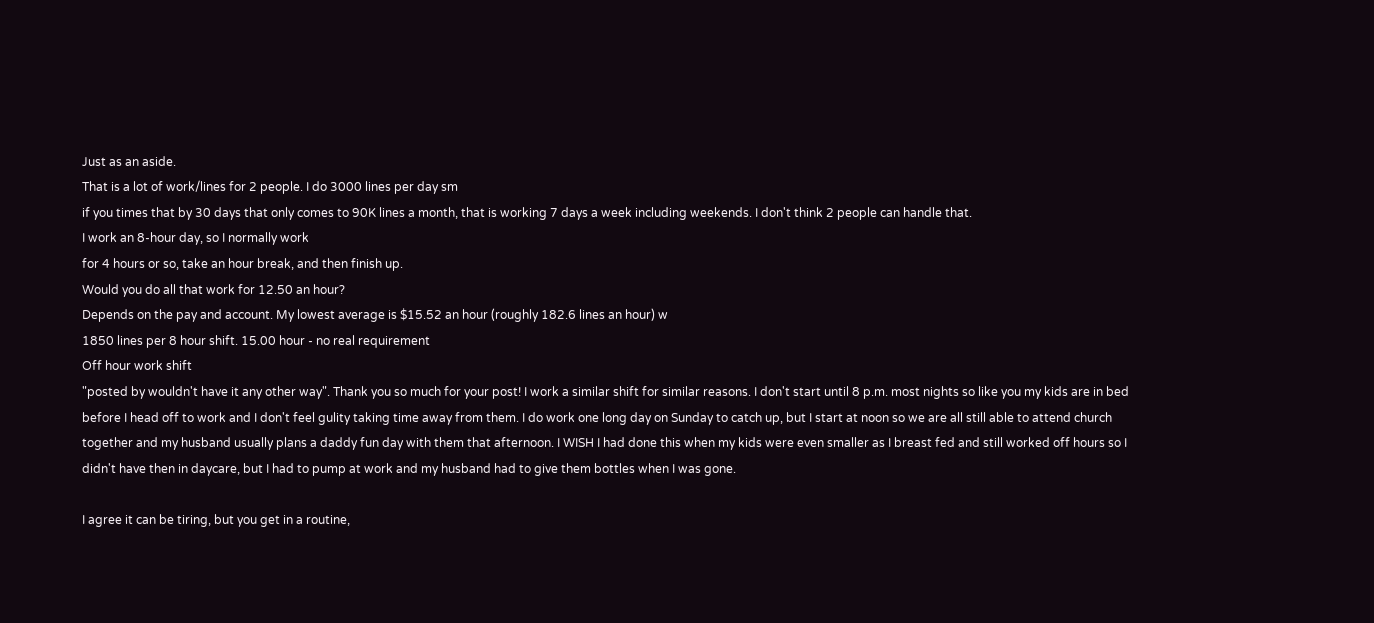Just as an aside.
That is a lot of work/lines for 2 people. I do 3000 lines per day sm
if you times that by 30 days that only comes to 90K lines a month, that is working 7 days a week including weekends. I don't think 2 people can handle that.
I work an 8-hour day, so I normally work
for 4 hours or so, take an hour break, and then finish up.
Would you do all that work for 12.50 an hour?
Depends on the pay and account. My lowest average is $15.52 an hour (roughly 182.6 lines an hour) w
1850 lines per 8 hour shift. 15.00 hour - no real requirement
Off hour work shift
"posted by wouldn't have it any other way". Thank you so much for your post! I work a similar shift for similar reasons. I don't start until 8 p.m. most nights so like you my kids are in bed before I head off to work and I don't feel gulity taking time away from them. I do work one long day on Sunday to catch up, but I start at noon so we are all still able to attend church together and my husband usually plans a daddy fun day with them that afternoon. I WISH I had done this when my kids were even smaller as I breast fed and still worked off hours so I didn't have then in daycare, but I had to pump at work and my husband had to give them bottles when I was gone.

I agree it can be tiring, but you get in a routine,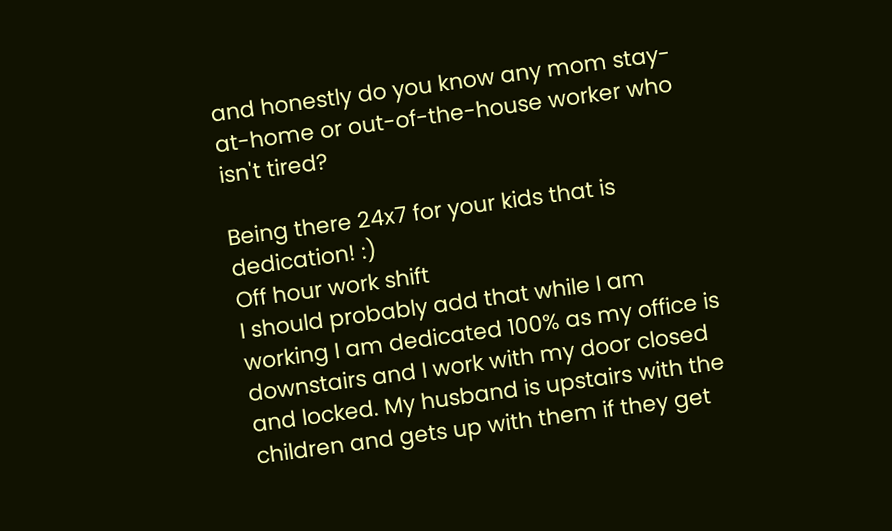and honestly do you know any mom stay-at-home or out-of-the-house worker who isn't tired?

Being there 24x7 for your kids that is dedication! :)
Off hour work shift
I should probably add that while I am working I am dedicated 100% as my office is downstairs and I work with my door closed and locked. My husband is upstairs with the children and gets up with them if they get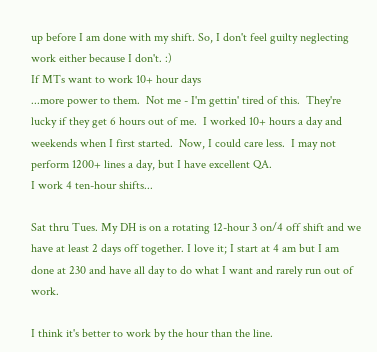up before I am done with my shift. So, I don't feel guilty neglecting work either because I don't. :)
If MTs want to work 10+ hour days
...more power to them.  Not me - I'm gettin' tired of this.  They're lucky if they get 6 hours out of me.  I worked 10+ hours a day and weekends when I first started.  Now, I could care less.  I may not perform 1200+ lines a day, but I have excellent QA.
I work 4 ten-hour shifts...

Sat thru Tues. My DH is on a rotating 12-hour 3 on/4 off shift and we have at least 2 days off together. I love it; I start at 4 am but I am done at 230 and have all day to do what I want and rarely run out of work.

I think it's better to work by the hour than the line.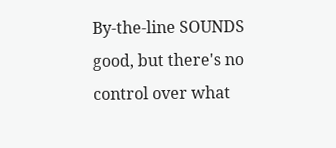By-the-line SOUNDS good, but there's no control over what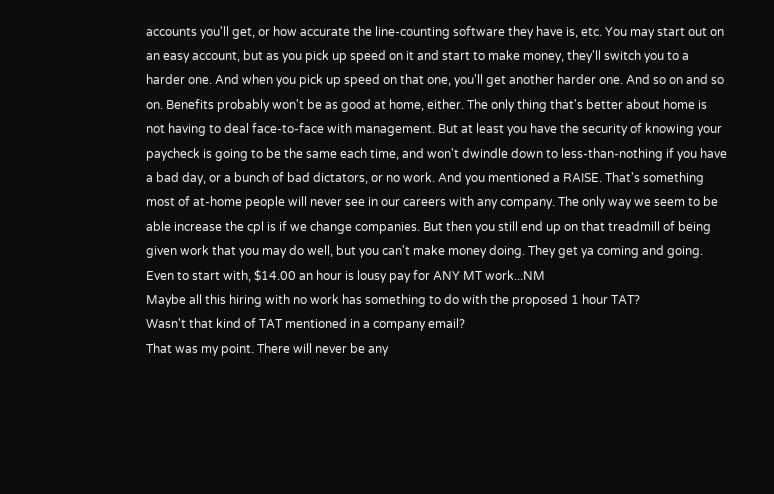accounts you'll get, or how accurate the line-counting software they have is, etc. You may start out on an easy account, but as you pick up speed on it and start to make money, they'll switch you to a harder one. And when you pick up speed on that one, you'll get another harder one. And so on and so on. Benefits probably won't be as good at home, either. The only thing that's better about home is not having to deal face-to-face with management. But at least you have the security of knowing your paycheck is going to be the same each time, and won't dwindle down to less-than-nothing if you have a bad day, or a bunch of bad dictators, or no work. And you mentioned a RAISE. That's something most of at-home people will never see in our careers with any company. The only way we seem to be able increase the cpl is if we change companies. But then you still end up on that treadmill of being given work that you may do well, but you can't make money doing. They get ya coming and going.
Even to start with, $14.00 an hour is lousy pay for ANY MT work...NM
Maybe all this hiring with no work has something to do with the proposed 1 hour TAT?
Wasn't that kind of TAT mentioned in a company email?
That was my point. There will never be any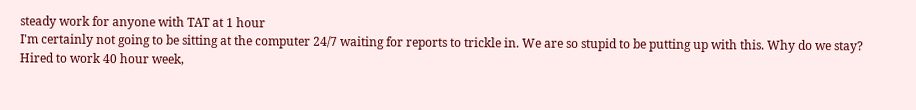steady work for anyone with TAT at 1 hour
I'm certainly not going to be sitting at the computer 24/7 waiting for reports to trickle in. We are so stupid to be putting up with this. Why do we stay?
Hired to work 40 hour week,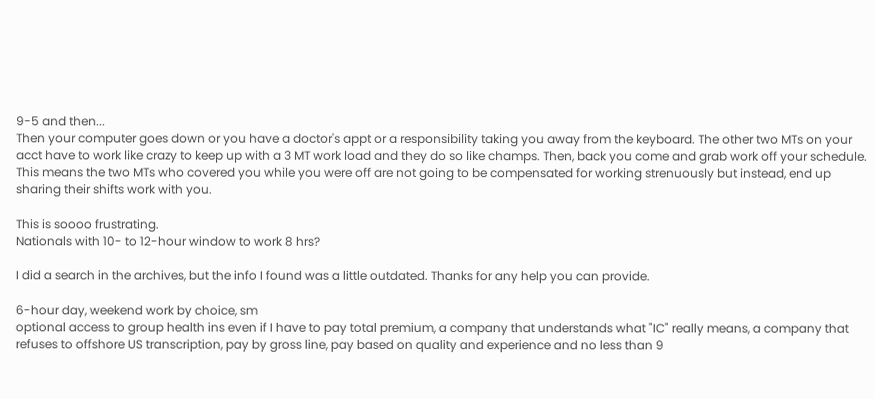9-5 and then...
Then your computer goes down or you have a doctor's appt or a responsibility taking you away from the keyboard. The other two MTs on your acct have to work like crazy to keep up with a 3 MT work load and they do so like champs. Then, back you come and grab work off your schedule. This means the two MTs who covered you while you were off are not going to be compensated for working strenuously but instead, end up sharing their shifts work with you.

This is soooo frustrating.
Nationals with 10- to 12-hour window to work 8 hrs?

I did a search in the archives, but the info I found was a little outdated. Thanks for any help you can provide.

6-hour day, weekend work by choice, sm
optional access to group health ins even if I have to pay total premium, a company that understands what "IC" really means, a company that refuses to offshore US transcription, pay by gross line, pay based on quality and experience and no less than 9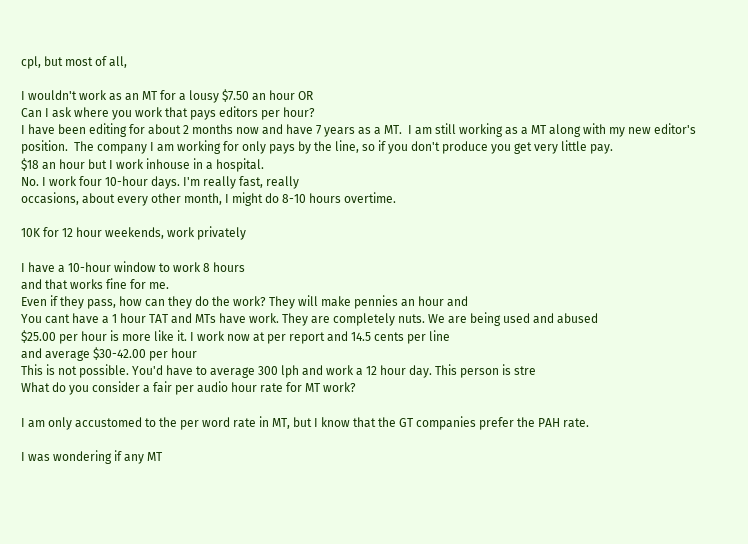cpl, but most of all,

I wouldn't work as an MT for a lousy $7.50 an hour OR
Can I ask where you work that pays editors per hour?
I have been editing for about 2 months now and have 7 years as a MT.  I am still working as a MT along with my new editor's position.  The company I am working for only pays by the line, so if you don't produce you get very little pay.
$18 an hour but I work inhouse in a hospital.
No. I work four 10-hour days. I'm really fast, really
occasions, about every other month, I might do 8-10 hours overtime.

10K for 12 hour weekends, work privately

I have a 10-hour window to work 8 hours
and that works fine for me.
Even if they pass, how can they do the work? They will make pennies an hour and
You cant have a 1 hour TAT and MTs have work. They are completely nuts. We are being used and abused
$25.00 per hour is more like it. I work now at per report and 14.5 cents per line
and average $30-42.00 per hour
This is not possible. You'd have to average 300 lph and work a 12 hour day. This person is stre
What do you consider a fair per audio hour rate for MT work?

I am only accustomed to the per word rate in MT, but I know that the GT companies prefer the PAH rate.

I was wondering if any MT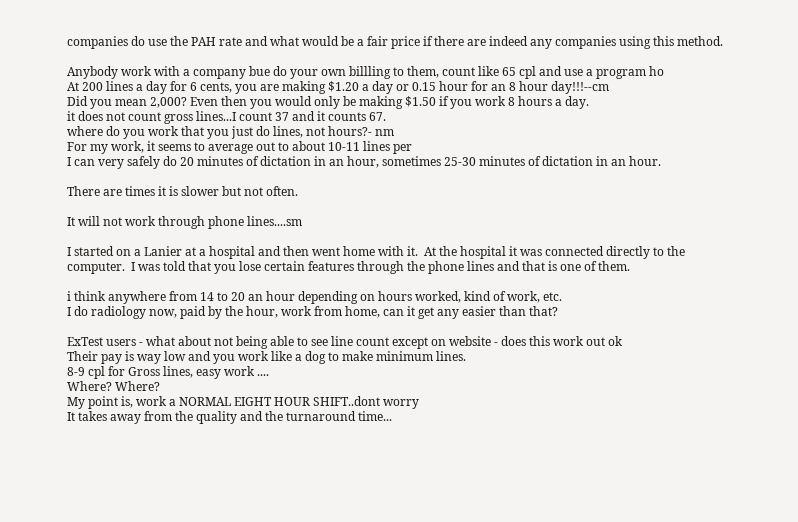companies do use the PAH rate and what would be a fair price if there are indeed any companies using this method.

Anybody work with a company bue do your own billling to them, count like 65 cpl and use a program ho
At 200 lines a day for 6 cents, you are making $1.20 a day or 0.15 hour for an 8 hour day!!!--cm
Did you mean 2,000? Even then you would only be making $1.50 if you work 8 hours a day.
it does not count gross lines...I count 37 and it counts 67.
where do you work that you just do lines, not hours?- nm
For my work, it seems to average out to about 10-11 lines per
I can very safely do 20 minutes of dictation in an hour, sometimes 25-30 minutes of dictation in an hour.

There are times it is slower but not often.

It will not work through phone lines....sm

I started on a Lanier at a hospital and then went home with it.  At the hospital it was connected directly to the computer.  I was told that you lose certain features through the phone lines and that is one of them.

i think anywhere from 14 to 20 an hour depending on hours worked, kind of work, etc.
I do radiology now, paid by the hour, work from home, can it get any easier than that?

ExTest users - what about not being able to see line count except on website - does this work out ok
Their pay is way low and you work like a dog to make minimum lines.
8-9 cpl for Gross lines, easy work ....
Where? Where?
My point is, work a NORMAL EIGHT HOUR SHIFT..dont worry
It takes away from the quality and the turnaround time...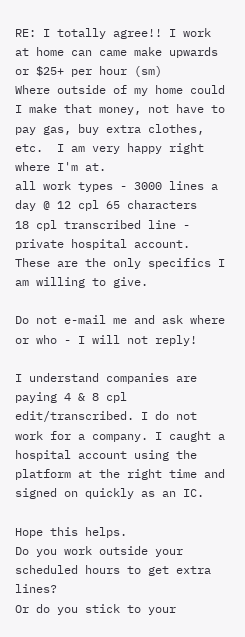RE: I totally agree!! I work at home can came make upwards or $25+ per hour (sm)
Where outside of my home could I make that money, not have to pay gas, buy extra clothes, etc.  I am very happy right where I'm at.
all work types - 3000 lines a day @ 12 cpl 65 characters
18 cpl transcribed line - private hospital account. These are the only specifics I am willing to give.

Do not e-mail me and ask where or who - I will not reply!

I understand companies are paying 4 & 8 cpl edit/transcribed. I do not work for a company. I caught a hospital account using the platform at the right time and signed on quickly as an IC.

Hope this helps.
Do you work outside your scheduled hours to get extra lines?
Or do you stick to your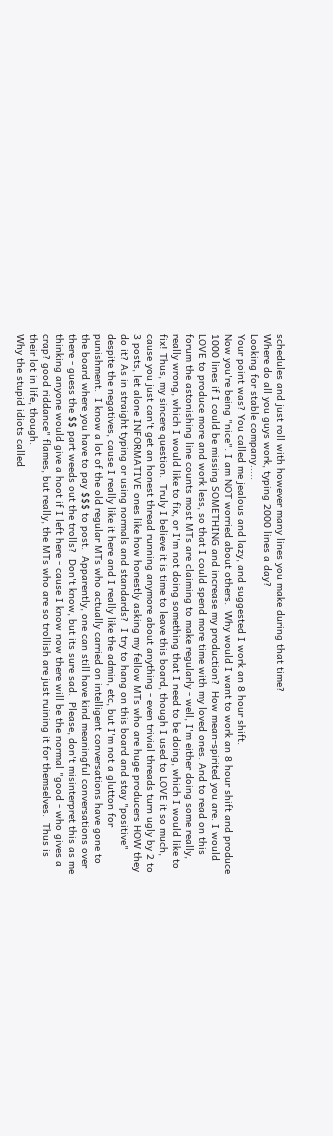schedules and just roll with however many lines you make during that time?
Where do all you guys work, typing 2000 lines a day?
Looking for stable company.....
Your point was? You called me jealous and lazy, and suggested I work an 8 hour shift.
Now you're being "nice". I am NOT worried about others.  Why would I want to work an 8 hour shift and produce 1000 lines if I could be missing SOMETHING and increase my production?  How mean-spirited you are. I would LOVE to produce more and work less, so that I could spend more time with my loved ones. And to read on this forum the astonishing line counts most MTs are claiming to make regularly - well, I'm either doing some really, really wrong, which I would like to fix, or I'm not doing something that I need to be doing, which I would like to fix! Thus, my sincere question.  Truly I believe it is time to leave this board, though I used to LOVE it so much, cause you just can't get an honest thread running anymore about anything - even trivial threads turn ugly by 2 to 3 posts, let alone INFORMATIVE ones like how honestly asking my fellow MTs who are huge producers HOW they do it? As in straight typing or using normals and standards?  I try to hang on this board and stay "positive" despite the negatives, cause I really like it here and I really like the admin, etc, but I'm not a glutton for punishment.  I know a lot of the old regular MTs who actually carried on intelligent conversations have gone to the board where you have to pay $$$ to post.  Apparently, one can still have kind meaningful conversations over there - guess the $$ part weeds out the trolls?  Don't know, but its sure sad.  Please, don't misinterpret this as me thinking anyone would give a hoot if I left here - cause I know now there will be the normal "good - who gives a crap? good riddance" flames, but really, the MTs who are so trollish are just ruining it for themselves.  Thus is their lot in life, though.
Why the stupid idiots called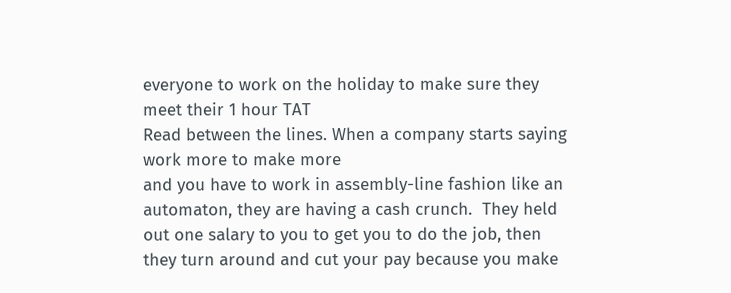everyone to work on the holiday to make sure they meet their 1 hour TAT
Read between the lines. When a company starts saying work more to make more
and you have to work in assembly-line fashion like an automaton, they are having a cash crunch.  They held out one salary to you to get you to do the job, then they turn around and cut your pay because you make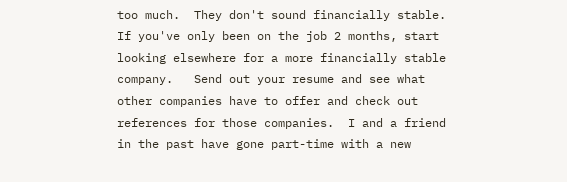too much.  They don't sound financially stable.  If you've only been on the job 2 months, start looking elsewhere for a more financially stable company.   Send out your resume and see what other companies have to offer and check out references for those companies.  I and a friend in the past have gone part-time with a new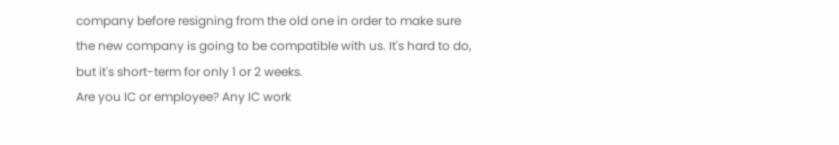company before resigning from the old one in order to make sure the new company is going to be compatible with us. It's hard to do, but it's short-term for only 1 or 2 weeks.
Are you IC or employee? Any IC work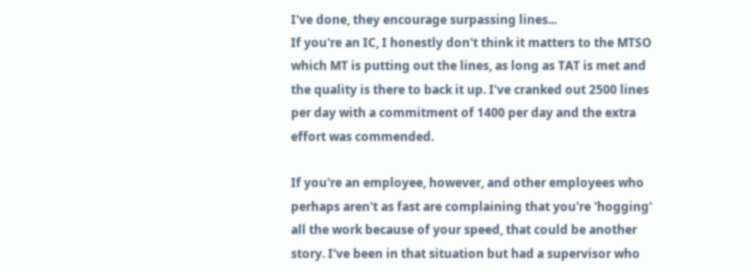I've done, they encourage surpassing lines...
If you're an IC, I honestly don't think it matters to the MTSO which MT is putting out the lines, as long as TAT is met and the quality is there to back it up. I've cranked out 2500 lines per day with a commitment of 1400 per day and the extra effort was commended.

If you're an employee, however, and other employees who perhaps aren't as fast are complaining that you're 'hogging' all the work because of your speed, that could be another story. I've been in that situation but had a supervisor who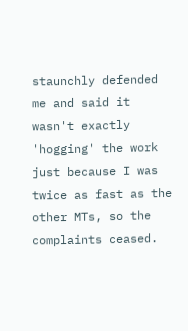staunchly defended me and said it wasn't exactly 'hogging' the work just because I was twice as fast as the other MTs, so the complaints ceased.